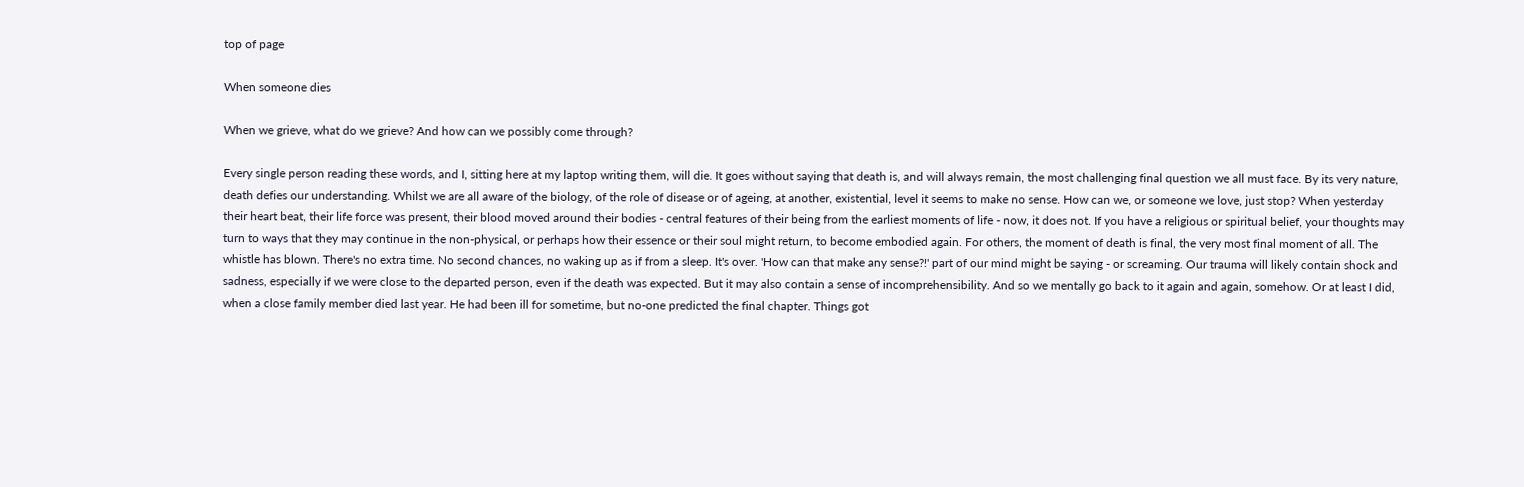top of page

When someone dies

When we grieve, what do we grieve? And how can we possibly come through?

Every single person reading these words, and I, sitting here at my laptop writing them, will die. It goes without saying that death is, and will always remain, the most challenging final question we all must face. By its very nature, death defies our understanding. Whilst we are all aware of the biology, of the role of disease or of ageing, at another, existential, level it seems to make no sense. How can we, or someone we love, just stop? When yesterday their heart beat, their life force was present, their blood moved around their bodies - central features of their being from the earliest moments of life - now, it does not. If you have a religious or spiritual belief, your thoughts may turn to ways that they may continue in the non-physical, or perhaps how their essence or their soul might return, to become embodied again. For others, the moment of death is final, the very most final moment of all. The whistle has blown. There's no extra time. No second chances, no waking up as if from a sleep. It's over. 'How can that make any sense?!' part of our mind might be saying - or screaming. Our trauma will likely contain shock and sadness, especially if we were close to the departed person, even if the death was expected. But it may also contain a sense of incomprehensibility. And so we mentally go back to it again and again, somehow. Or at least I did, when a close family member died last year. He had been ill for sometime, but no-one predicted the final chapter. Things got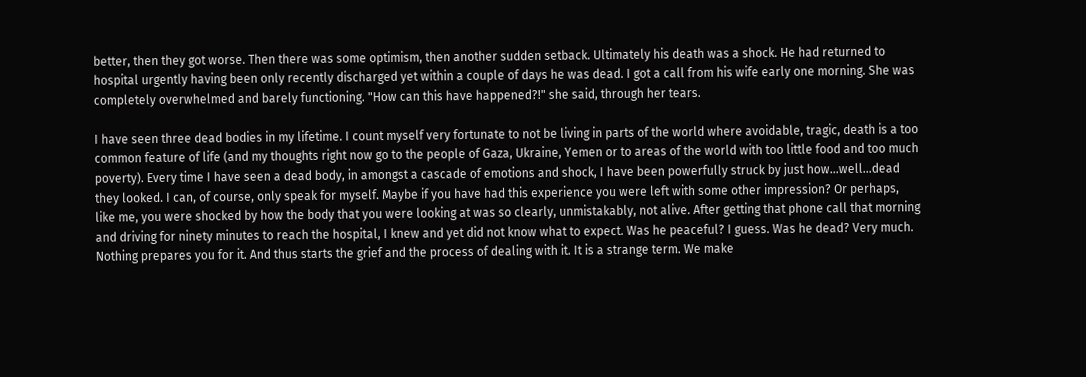better, then they got worse. Then there was some optimism, then another sudden setback. Ultimately his death was a shock. He had returned to hospital urgently having been only recently discharged yet within a couple of days he was dead. I got a call from his wife early one morning. She was completely overwhelmed and barely functioning. "How can this have happened?!" she said, through her tears.

I have seen three dead bodies in my lifetime. I count myself very fortunate to not be living in parts of the world where avoidable, tragic, death is a too common feature of life (and my thoughts right now go to the people of Gaza, Ukraine, Yemen or to areas of the world with too little food and too much poverty). Every time I have seen a dead body, in amongst a cascade of emotions and shock, I have been powerfully struck by just how...well...dead they looked. I can, of course, only speak for myself. Maybe if you have had this experience you were left with some other impression? Or perhaps, like me, you were shocked by how the body that you were looking at was so clearly, unmistakably, not alive. After getting that phone call that morning and driving for ninety minutes to reach the hospital, I knew and yet did not know what to expect. Was he peaceful? I guess. Was he dead? Very much. Nothing prepares you for it. And thus starts the grief and the process of dealing with it. It is a strange term. We make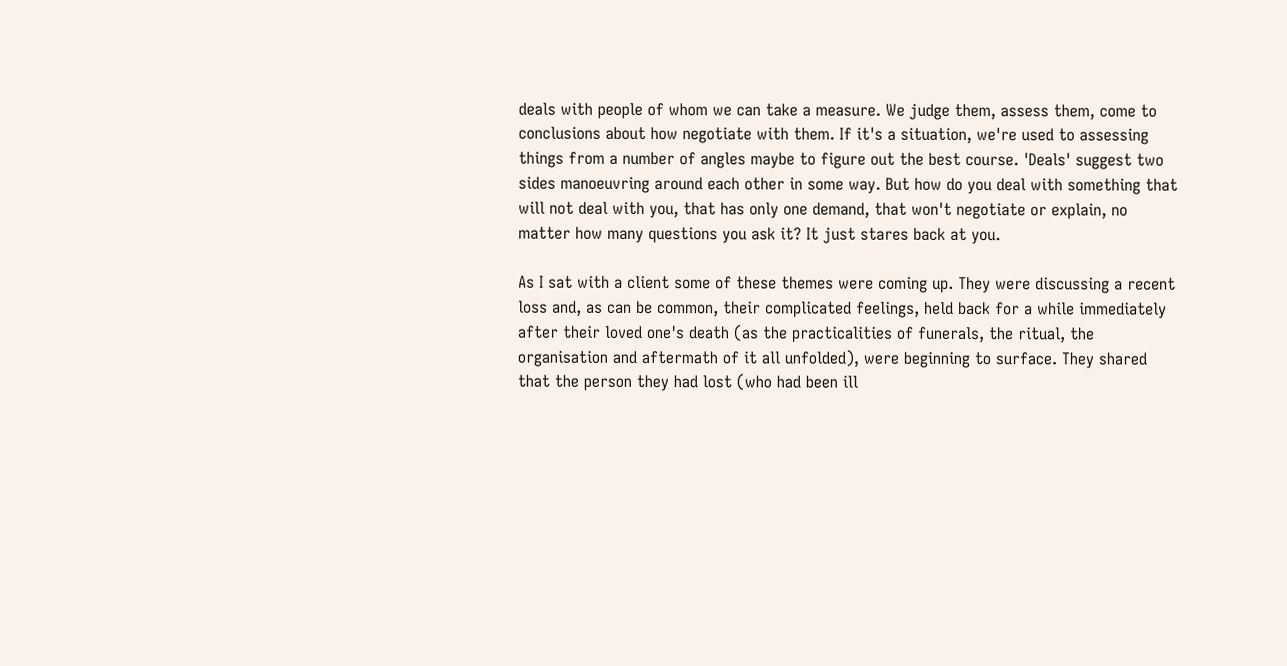deals with people of whom we can take a measure. We judge them, assess them, come to conclusions about how negotiate with them. If it's a situation, we're used to assessing things from a number of angles maybe to figure out the best course. 'Deals' suggest two sides manoeuvring around each other in some way. But how do you deal with something that will not deal with you, that has only one demand, that won't negotiate or explain, no matter how many questions you ask it? It just stares back at you.

As I sat with a client some of these themes were coming up. They were discussing a recent loss and, as can be common, their complicated feelings, held back for a while immediately after their loved one's death (as the practicalities of funerals, the ritual, the organisation and aftermath of it all unfolded), were beginning to surface. They shared that the person they had lost (who had been ill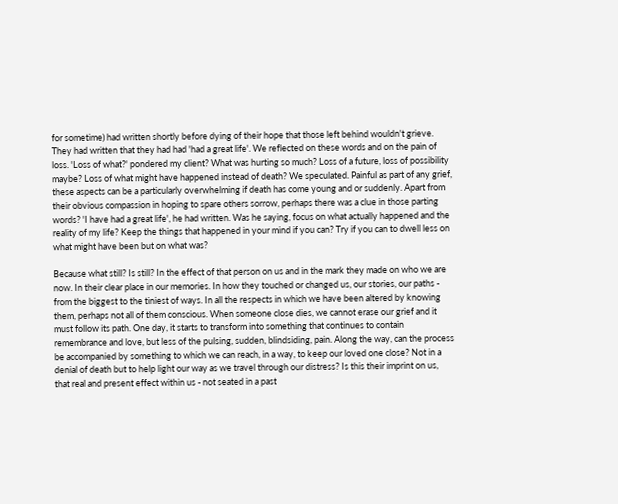for sometime) had written shortly before dying of their hope that those left behind wouldn't grieve. They had written that they had had 'had a great life'. We reflected on these words and on the pain of loss. 'Loss of what?' pondered my client? What was hurting so much? Loss of a future, loss of possibility maybe? Loss of what might have happened instead of death? We speculated. Painful as part of any grief, these aspects can be a particularly overwhelming if death has come young and or suddenly. Apart from their obvious compassion in hoping to spare others sorrow, perhaps there was a clue in those parting words? 'I have had a great life', he had written. Was he saying, focus on what actually happened and the reality of my life? Keep the things that happened in your mind if you can? Try if you can to dwell less on what might have been but on what was?

Because what still? Is still? In the effect of that person on us and in the mark they made on who we are now. In their clear place in our memories. In how they touched or changed us, our stories, our paths - from the biggest to the tiniest of ways. In all the respects in which we have been altered by knowing them, perhaps not all of them conscious. When someone close dies, we cannot erase our grief and it must follow its path. One day, it starts to transform into something that continues to contain remembrance and love, but less of the pulsing, sudden, blindsiding, pain. Along the way, can the process be accompanied by something to which we can reach, in a way, to keep our loved one close? Not in a denial of death but to help light our way as we travel through our distress? Is this their imprint on us, that real and present effect within us - not seated in a past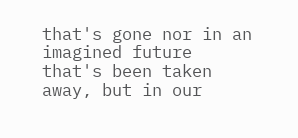that's gone nor in an imagined future that's been taken away, but in our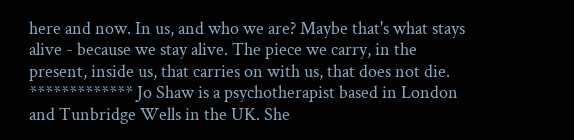here and now. In us, and who we are? Maybe that's what stays alive - because we stay alive. The piece we carry, in the present, inside us, that carries on with us, that does not die. ************* Jo Shaw is a psychotherapist based in London and Tunbridge Wells in the UK. She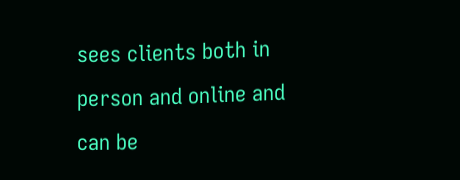sees clients both in person and online and can be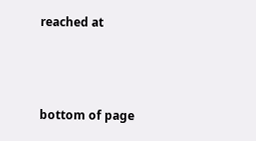reached at



bottom of page